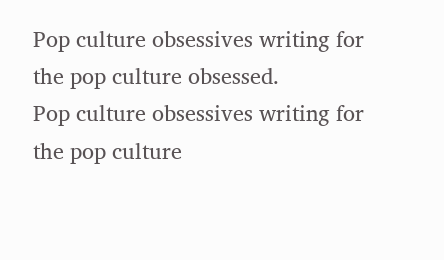Pop culture obsessives writing for the pop culture obsessed.
Pop culture obsessives writing for the pop culture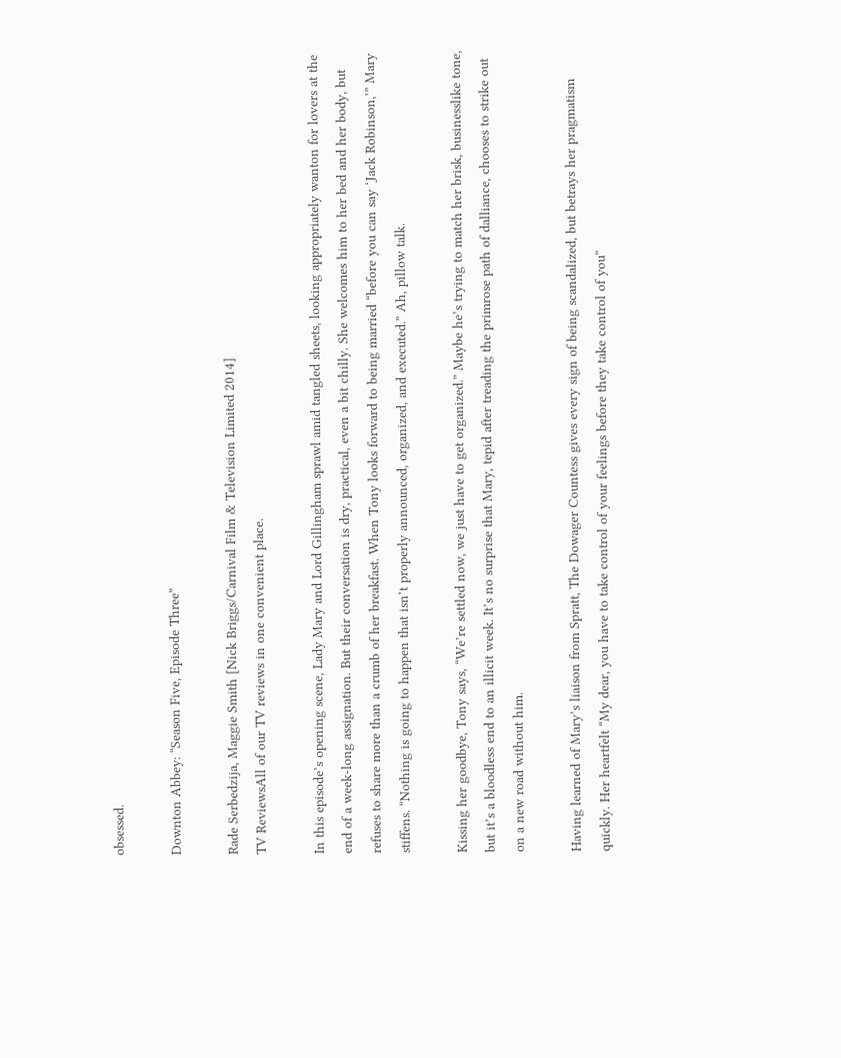obsessed.

Downton Abbey: “Season Five, Episode Three”

Rade Serbedzija, Maggie Smith [Nick Briggs/Carnival Film & Television Limited 2014]
TV ReviewsAll of our TV reviews in one convenient place.

In this episode’s opening scene, Lady Mary and Lord Gillingham sprawl amid tangled sheets, looking appropriately wanton for lovers at the end of a week-long assignation. But their conversation is dry, practical, even a bit chilly. She welcomes him to her bed and her body, but refuses to share more than a crumb of her breakfast. When Tony looks forward to being married “before you can say ‘Jack Robinson,’” Mary stiffens. “Nothing is going to happen that isn’t properly announced, organized, and executed.” Ah, pillow talk.

Kissing her goodbye, Tony says, “We’re settled now, we just have to get organized.” Maybe he’s trying to match her brisk, businesslike tone, but it’s a bloodless end to an illicit week. It’s no surprise that Mary, tepid after treading the primrose path of dalliance, chooses to strike out on a new road without him.

Having learned of Mary’s liaison from Spratt, The Dowager Countess gives every sign of being scandalized, but betrays her pragmatism quickly. Her heartfelt “My dear, you have to take control of your feelings before they take control of you”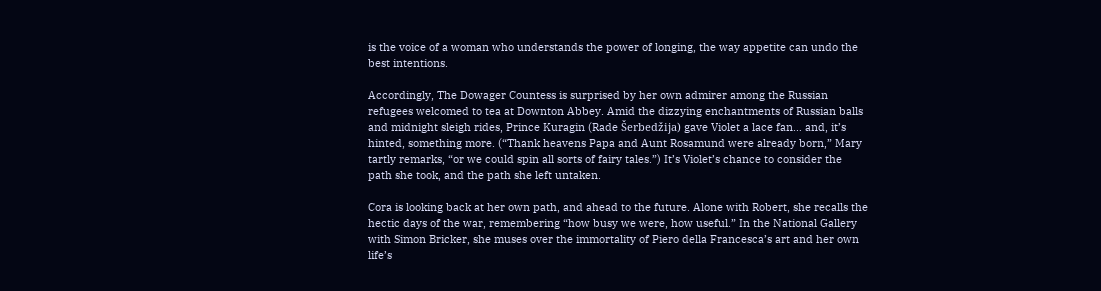is the voice of a woman who understands the power of longing, the way appetite can undo the best intentions.

Accordingly, The Dowager Countess is surprised by her own admirer among the Russian refugees welcomed to tea at Downton Abbey. Amid the dizzying enchantments of Russian balls and midnight sleigh rides, Prince Kuragin (Rade Šerbedžija) gave Violet a lace fan… and, it’s hinted, something more. (“Thank heavens Papa and Aunt Rosamund were already born,” Mary tartly remarks, “or we could spin all sorts of fairy tales.”) It’s Violet’s chance to consider the path she took, and the path she left untaken.

Cora is looking back at her own path, and ahead to the future. Alone with Robert, she recalls the hectic days of the war, remembering “how busy we were, how useful.” In the National Gallery with Simon Bricker, she muses over the immortality of Piero della Francesca’s art and her own life’s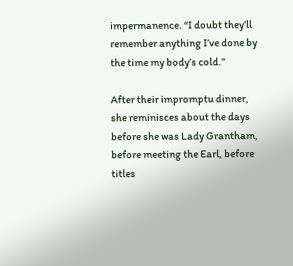impermanence. “I doubt they’ll remember anything I’ve done by the time my body’s cold.”

After their impromptu dinner, she reminisces about the days before she was Lady Grantham, before meeting the Earl, before titles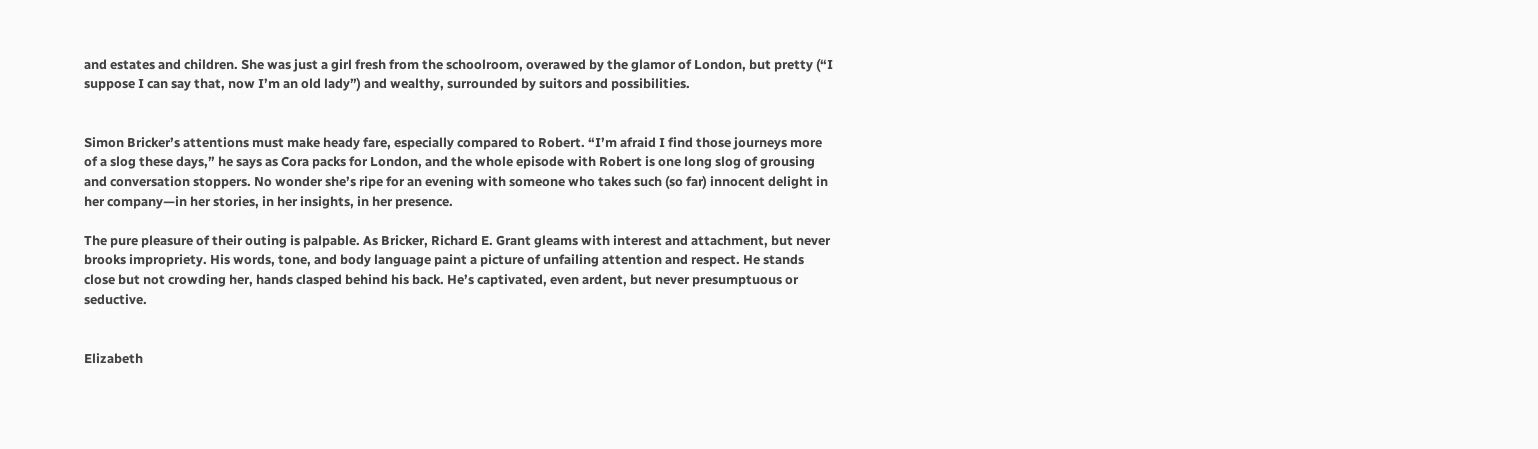and estates and children. She was just a girl fresh from the schoolroom, overawed by the glamor of London, but pretty (“I suppose I can say that, now I’m an old lady”) and wealthy, surrounded by suitors and possibilities.


Simon Bricker’s attentions must make heady fare, especially compared to Robert. “I’m afraid I find those journeys more of a slog these days,” he says as Cora packs for London, and the whole episode with Robert is one long slog of grousing and conversation stoppers. No wonder she’s ripe for an evening with someone who takes such (so far) innocent delight in her company—in her stories, in her insights, in her presence.

The pure pleasure of their outing is palpable. As Bricker, Richard E. Grant gleams with interest and attachment, but never brooks impropriety. His words, tone, and body language paint a picture of unfailing attention and respect. He stands close but not crowding her, hands clasped behind his back. He’s captivated, even ardent, but never presumptuous or seductive.


Elizabeth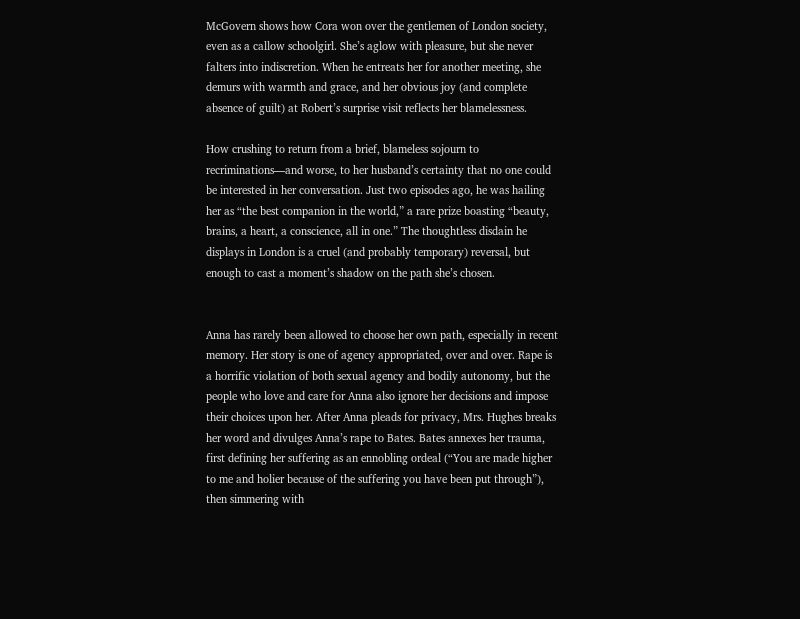McGovern shows how Cora won over the gentlemen of London society, even as a callow schoolgirl. She’s aglow with pleasure, but she never falters into indiscretion. When he entreats her for another meeting, she demurs with warmth and grace, and her obvious joy (and complete absence of guilt) at Robert’s surprise visit reflects her blamelessness.

How crushing to return from a brief, blameless sojourn to recriminations—and worse, to her husband’s certainty that no one could be interested in her conversation. Just two episodes ago, he was hailing her as “the best companion in the world,” a rare prize boasting “beauty, brains, a heart, a conscience, all in one.” The thoughtless disdain he displays in London is a cruel (and probably temporary) reversal, but enough to cast a moment’s shadow on the path she’s chosen.


Anna has rarely been allowed to choose her own path, especially in recent memory. Her story is one of agency appropriated, over and over. Rape is a horrific violation of both sexual agency and bodily autonomy, but the people who love and care for Anna also ignore her decisions and impose their choices upon her. After Anna pleads for privacy, Mrs. Hughes breaks her word and divulges Anna’s rape to Bates. Bates annexes her trauma, first defining her suffering as an ennobling ordeal (“You are made higher to me and holier because of the suffering you have been put through”), then simmering with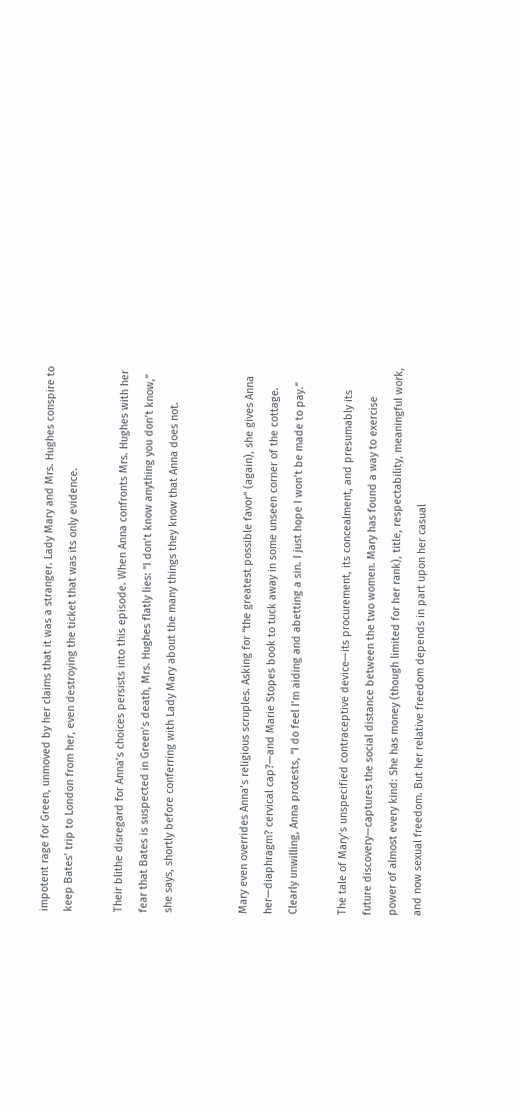impotent rage for Green, unmoved by her claims that it was a stranger. Lady Mary and Mrs. Hughes conspire to keep Bates’ trip to London from her, even destroying the ticket that was its only evidence.

Their blithe disregard for Anna’s choices persists into this episode. When Anna confronts Mrs. Hughes with her fear that Bates is suspected in Green’s death, Mrs. Hughes flatly lies: “I don’t know anything you don’t know,” she says, shortly before conferring with Lady Mary about the many things they know that Anna does not.


Mary even overrides Anna’s religious scruples. Asking for “the greatest possible favor” (again), she gives Anna her—diaphragm? cervical cap?—and Marie Stopes book to tuck away in some unseen corner of the cottage. Clearly unwilling, Anna protests, “I do feel I’m aiding and abetting a sin. I just hope I won’t be made to pay.”

The tale of Mary’s unspecified contraceptive device—its procurement, its concealment, and presumably its future discovery—captures the social distance between the two women. Mary has found a way to exercise power of almost every kind: She has money (though limited for her rank), title, respectability, meaningful work, and now sexual freedom. But her relative freedom depends in part upon her casual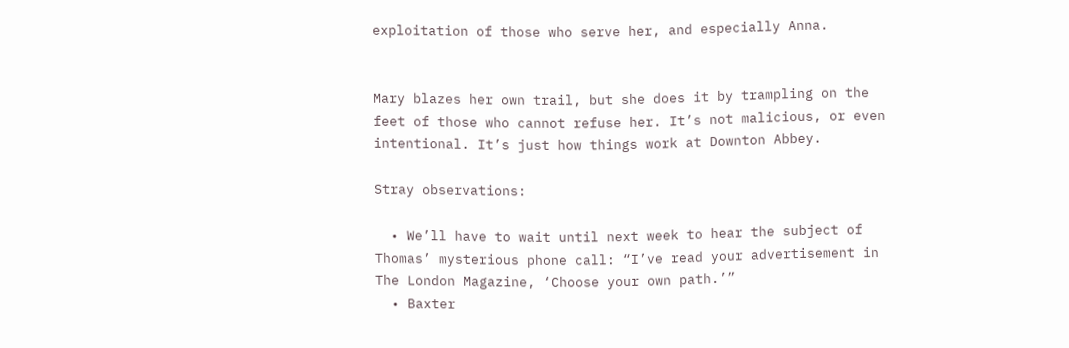exploitation of those who serve her, and especially Anna.


Mary blazes her own trail, but she does it by trampling on the feet of those who cannot refuse her. It’s not malicious, or even intentional. It’s just how things work at Downton Abbey.

Stray observations:

  • We’ll have to wait until next week to hear the subject of Thomas’ mysterious phone call: “I’ve read your advertisement in The London Magazine, ‘Choose your own path.’”
  • Baxter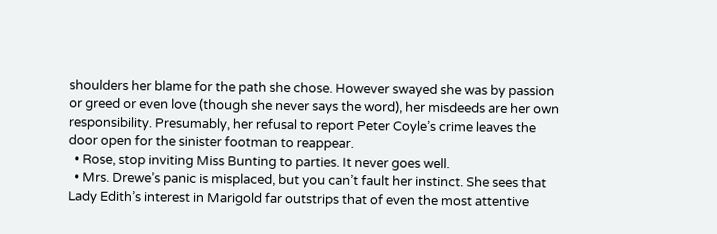shoulders her blame for the path she chose. However swayed she was by passion or greed or even love (though she never says the word), her misdeeds are her own responsibility. Presumably, her refusal to report Peter Coyle’s crime leaves the door open for the sinister footman to reappear.
  • Rose, stop inviting Miss Bunting to parties. It never goes well.
  • Mrs. Drewe’s panic is misplaced, but you can’t fault her instinct. She sees that Lady Edith’s interest in Marigold far outstrips that of even the most attentive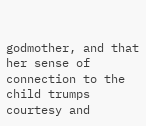godmother, and that her sense of connection to the child trumps courtesy and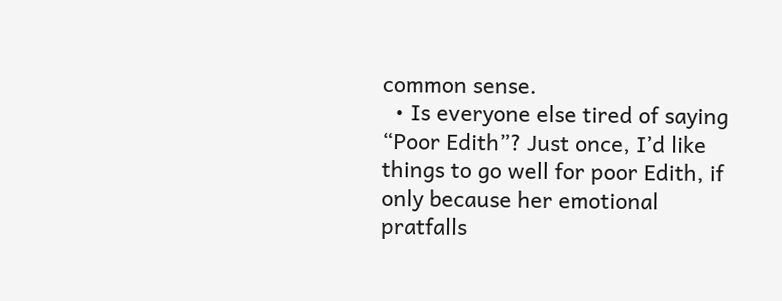common sense.
  • Is everyone else tired of saying “Poor Edith”? Just once, I’d like things to go well for poor Edith, if only because her emotional pratfalls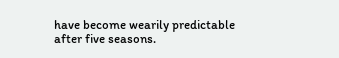have become wearily predictable after five seasons.